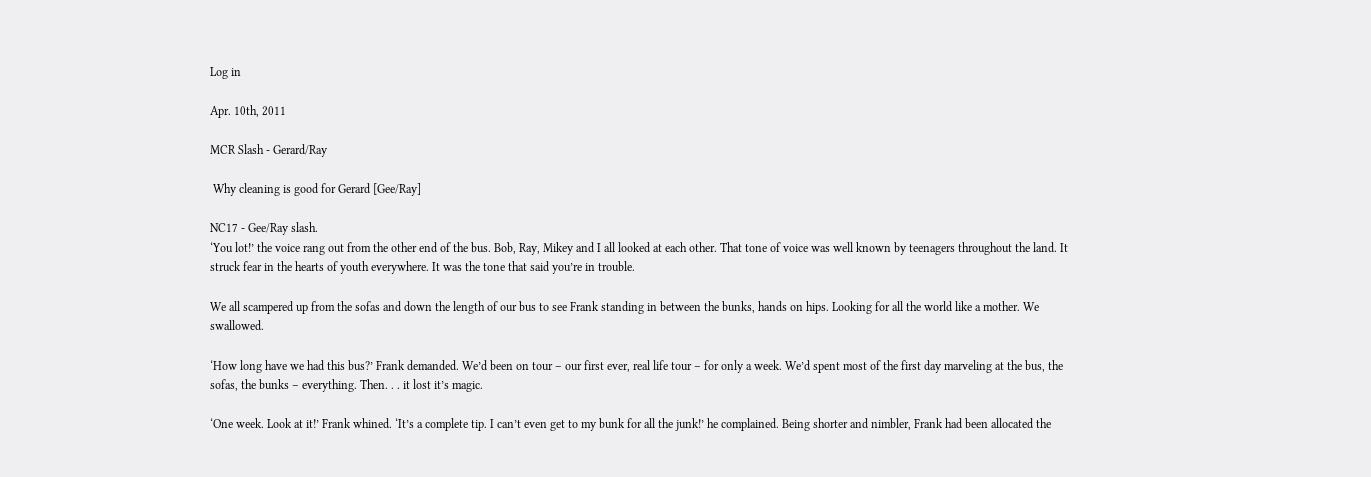Log in

Apr. 10th, 2011

MCR Slash - Gerard/Ray

 Why cleaning is good for Gerard [Gee/Ray]

NC17 - Gee/Ray slash.
‘You lot!’ the voice rang out from the other end of the bus. Bob, Ray, Mikey and I all looked at each other. That tone of voice was well known by teenagers throughout the land. It struck fear in the hearts of youth everywhere. It was the tone that said you’re in trouble.

We all scampered up from the sofas and down the length of our bus to see Frank standing in between the bunks, hands on hips. Looking for all the world like a mother. We swallowed.

‘How long have we had this bus?’ Frank demanded. We’d been on tour – our first ever, real life tour – for only a week. We’d spent most of the first day marveling at the bus, the sofas, the bunks – everything. Then. . . it lost it’s magic.

‘One week. Look at it!’ Frank whined. ‘It’s a complete tip. I can’t even get to my bunk for all the junk!’ he complained. Being shorter and nimbler, Frank had been allocated the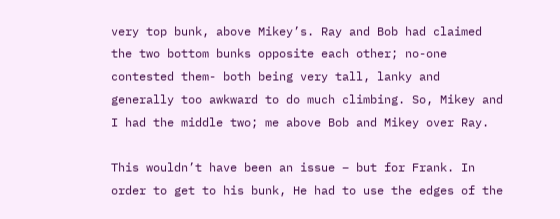very top bunk, above Mikey’s. Ray and Bob had claimed the two bottom bunks opposite each other; no-one contested them- both being very tall, lanky and generally too awkward to do much climbing. So, Mikey and I had the middle two; me above Bob and Mikey over Ray.

This wouldn’t have been an issue – but for Frank. In order to get to his bunk, He had to use the edges of the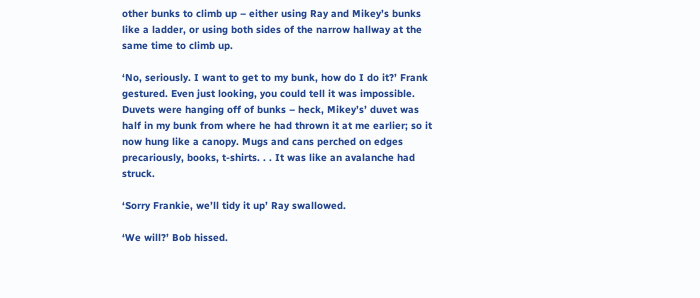other bunks to climb up – either using Ray and Mikey’s bunks like a ladder, or using both sides of the narrow hallway at the same time to climb up.

‘No, seriously. I want to get to my bunk, how do I do it?’ Frank gestured. Even just looking, you could tell it was impossible. Duvets were hanging off of bunks – heck, Mikey’s’ duvet was half in my bunk from where he had thrown it at me earlier; so it now hung like a canopy. Mugs and cans perched on edges precariously, books, t-shirts. . . It was like an avalanche had struck.

‘Sorry Frankie, we’ll tidy it up’ Ray swallowed.

‘We will?’ Bob hissed.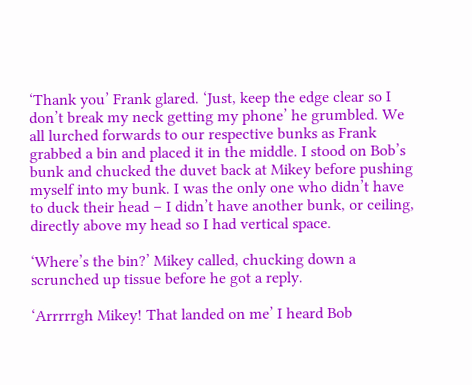‘Thank you’ Frank glared. ‘Just, keep the edge clear so I don’t break my neck getting my phone’ he grumbled. We all lurched forwards to our respective bunks as Frank grabbed a bin and placed it in the middle. I stood on Bob’s bunk and chucked the duvet back at Mikey before pushing myself into my bunk. I was the only one who didn’t have to duck their head – I didn’t have another bunk, or ceiling, directly above my head so I had vertical space.

‘Where’s the bin?’ Mikey called, chucking down a scrunched up tissue before he got a reply.

‘Arrrrrgh Mikey! That landed on me’ I heard Bob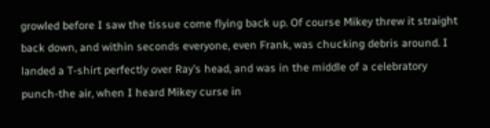growled before I saw the tissue come flying back up. Of course Mikey threw it straight back down, and within seconds everyone, even Frank, was chucking debris around. I landed a T-shirt perfectly over Ray’s head, and was in the middle of a celebratory punch-the air, when I heard Mikey curse in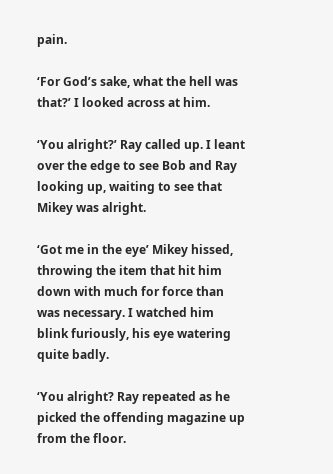pain.

‘For God’s sake, what the hell was that?’ I looked across at him.

‘You alright?’ Ray called up. I leant over the edge to see Bob and Ray looking up, waiting to see that Mikey was alright.

‘Got me in the eye’ Mikey hissed, throwing the item that hit him down with much for force than was necessary. I watched him blink furiously, his eye watering quite badly.

‘You alright? Ray repeated as he picked the offending magazine up from the floor.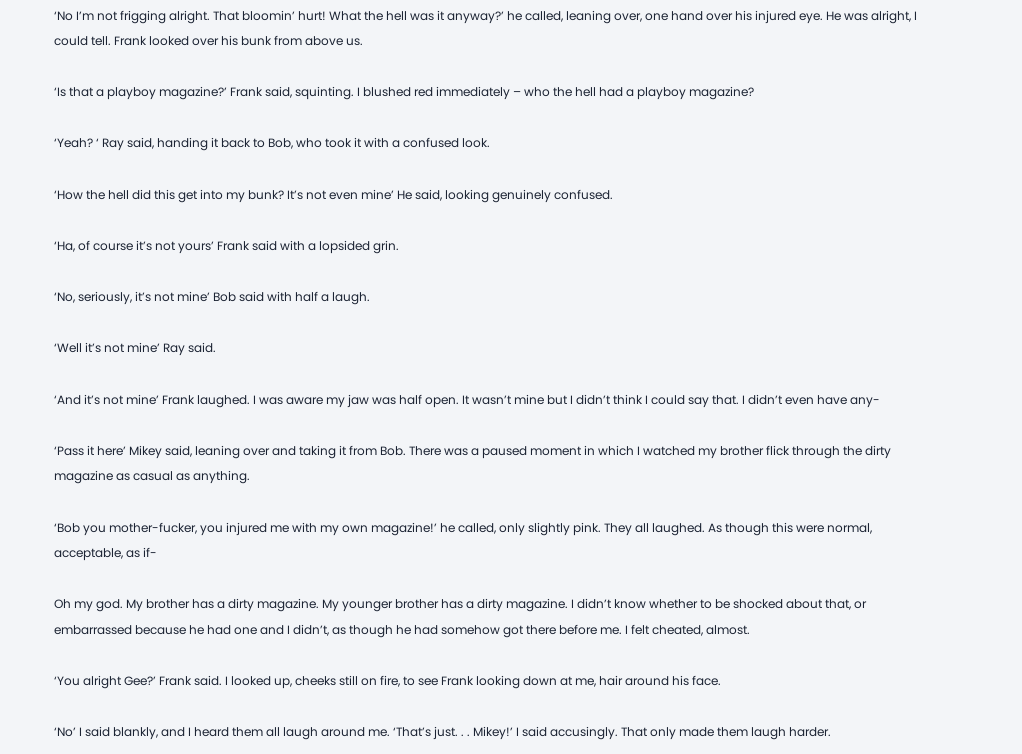‘No I’m not frigging alright. That bloomin’ hurt! What the hell was it anyway?’ he called, leaning over, one hand over his injured eye. He was alright, I could tell. Frank looked over his bunk from above us.

‘Is that a playboy magazine?’ Frank said, squinting. I blushed red immediately – who the hell had a playboy magazine?

‘Yeah? ‘ Ray said, handing it back to Bob, who took it with a confused look.

‘How the hell did this get into my bunk? It’s not even mine’ He said, looking genuinely confused.

‘Ha, of course it’s not yours’ Frank said with a lopsided grin.

‘No, seriously, it’s not mine’ Bob said with half a laugh.

‘Well it’s not mine’ Ray said.

‘And it’s not mine’ Frank laughed. I was aware my jaw was half open. It wasn’t mine but I didn’t think I could say that. I didn’t even have any-

‘Pass it here’ Mikey said, leaning over and taking it from Bob. There was a paused moment in which I watched my brother flick through the dirty magazine as casual as anything.

‘Bob you mother-fucker, you injured me with my own magazine!’ he called, only slightly pink. They all laughed. As though this were normal, acceptable, as if-

Oh my god. My brother has a dirty magazine. My younger brother has a dirty magazine. I didn’t know whether to be shocked about that, or embarrassed because he had one and I didn’t, as though he had somehow got there before me. I felt cheated, almost.

‘You alright Gee?’ Frank said. I looked up, cheeks still on fire, to see Frank looking down at me, hair around his face.

‘No’ I said blankly, and I heard them all laugh around me. ‘That’s just. . . Mikey!’ I said accusingly. That only made them laugh harder.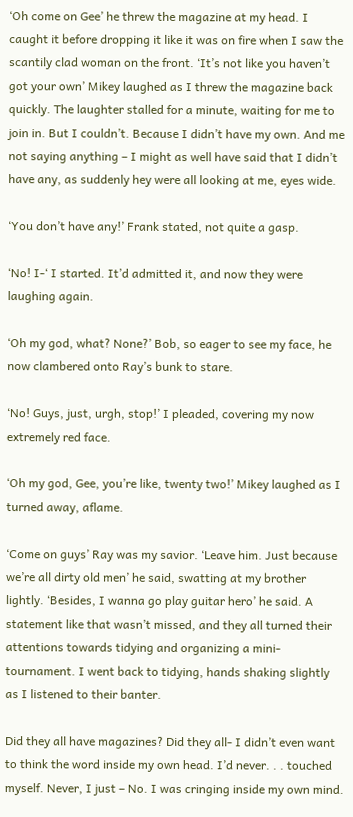‘Oh come on Gee’ he threw the magazine at my head. I caught it before dropping it like it was on fire when I saw the scantily clad woman on the front. ‘It’s not like you haven’t got your own’ Mikey laughed as I threw the magazine back quickly. The laughter stalled for a minute, waiting for me to join in. But I couldn’t. Because I didn’t have my own. And me not saying anything – I might as well have said that I didn’t have any, as suddenly hey were all looking at me, eyes wide.

‘You don’t have any!’ Frank stated, not quite a gasp.

‘No! I-‘ I started. It’d admitted it, and now they were laughing again.

‘Oh my god, what? None?’ Bob, so eager to see my face, he now clambered onto Ray’s bunk to stare.

‘No! Guys, just, urgh, stop!’ I pleaded, covering my now extremely red face.

‘Oh my god, Gee, you’re like, twenty two!’ Mikey laughed as I turned away, aflame.

‘Come on guys’ Ray was my savior. ‘Leave him. Just because we’re all dirty old men’ he said, swatting at my brother lightly. ‘Besides, I wanna go play guitar hero’ he said. A statement like that wasn’t missed, and they all turned their attentions towards tidying and organizing a mini-tournament. I went back to tidying, hands shaking slightly as I listened to their banter.

Did they all have magazines? Did they all- I didn’t even want to think the word inside my own head. I’d never. . . touched myself. Never, I just – No. I was cringing inside my own mind.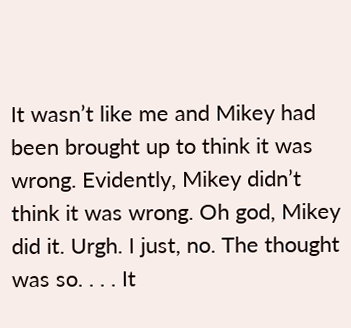It wasn’t like me and Mikey had been brought up to think it was wrong. Evidently, Mikey didn’t think it was wrong. Oh god, Mikey did it. Urgh. I just, no. The thought was so. . . . It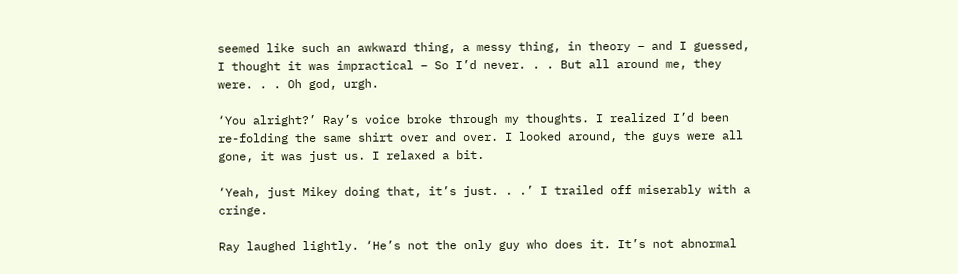seemed like such an awkward thing, a messy thing, in theory – and I guessed, I thought it was impractical – So I’d never. . . But all around me, they were. . . Oh god, urgh.

‘You alright?’ Ray’s voice broke through my thoughts. I realized I’d been re-folding the same shirt over and over. I looked around, the guys were all gone, it was just us. I relaxed a bit.

‘Yeah, just Mikey doing that, it’s just. . .’ I trailed off miserably with a cringe.

Ray laughed lightly. ‘He’s not the only guy who does it. It’s not abnormal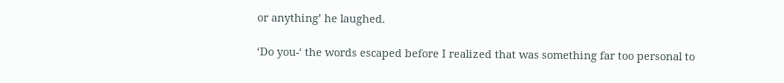or anything’ he laughed.

‘Do you-‘ the words escaped before I realized that was something far too personal to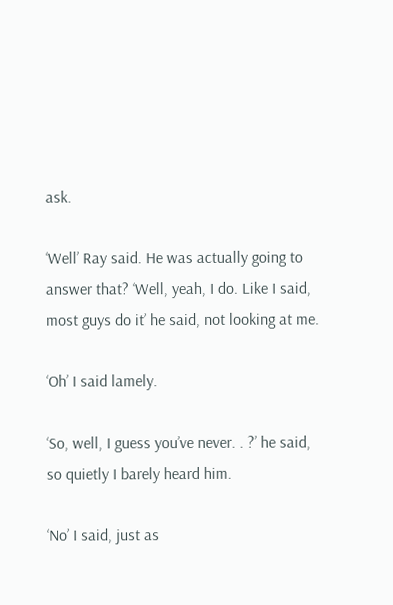ask.

‘Well’ Ray said. He was actually going to answer that? ‘Well, yeah, I do. Like I said, most guys do it’ he said, not looking at me.

‘Oh’ I said lamely.

‘So, well, I guess you’ve never. . ?’ he said, so quietly I barely heard him.

‘No’ I said, just as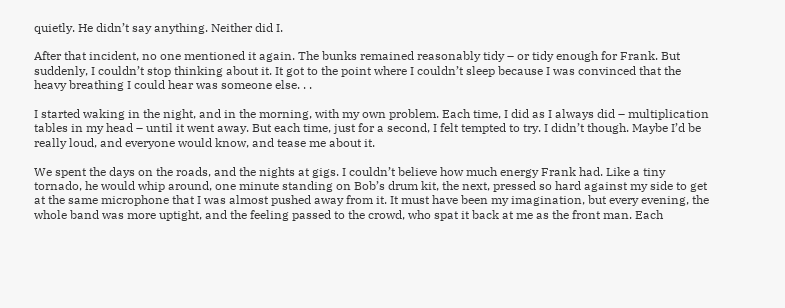quietly. He didn’t say anything. Neither did I.

After that incident, no one mentioned it again. The bunks remained reasonably tidy – or tidy enough for Frank. But suddenly, I couldn’t stop thinking about it. It got to the point where I couldn’t sleep because I was convinced that the heavy breathing I could hear was someone else. . .

I started waking in the night, and in the morning, with my own problem. Each time, I did as I always did – multiplication tables in my head – until it went away. But each time, just for a second, I felt tempted to try. I didn’t though. Maybe I’d be really loud, and everyone would know, and tease me about it.

We spent the days on the roads, and the nights at gigs. I couldn’t believe how much energy Frank had. Like a tiny tornado, he would whip around, one minute standing on Bob’s drum kit, the next, pressed so hard against my side to get at the same microphone that I was almost pushed away from it. It must have been my imagination, but every evening, the whole band was more uptight, and the feeling passed to the crowd, who spat it back at me as the front man. Each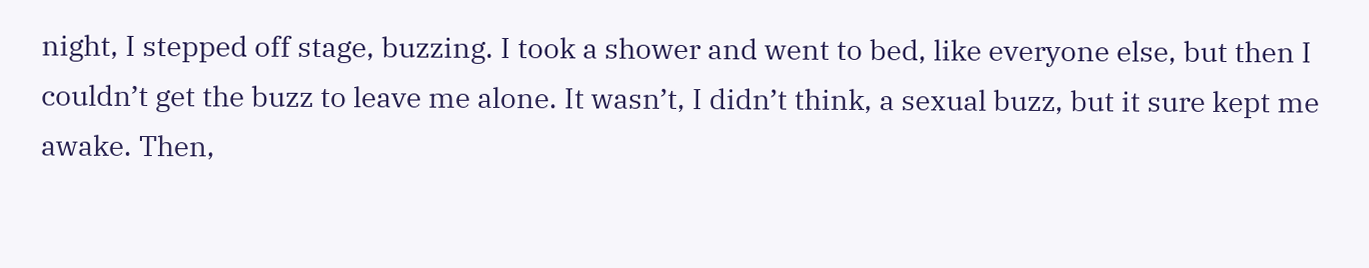night, I stepped off stage, buzzing. I took a shower and went to bed, like everyone else, but then I couldn’t get the buzz to leave me alone. It wasn’t, I didn’t think, a sexual buzz, but it sure kept me awake. Then,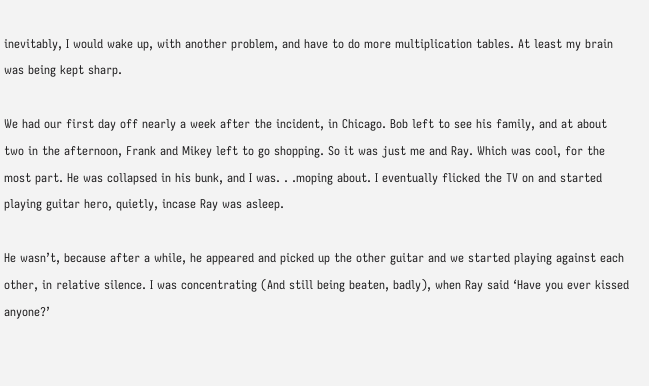inevitably, I would wake up, with another problem, and have to do more multiplication tables. At least my brain was being kept sharp.

We had our first day off nearly a week after the incident, in Chicago. Bob left to see his family, and at about two in the afternoon, Frank and Mikey left to go shopping. So it was just me and Ray. Which was cool, for the most part. He was collapsed in his bunk, and I was. . .moping about. I eventually flicked the TV on and started playing guitar hero, quietly, incase Ray was asleep.

He wasn’t, because after a while, he appeared and picked up the other guitar and we started playing against each other, in relative silence. I was concentrating (And still being beaten, badly), when Ray said ‘Have you ever kissed anyone?’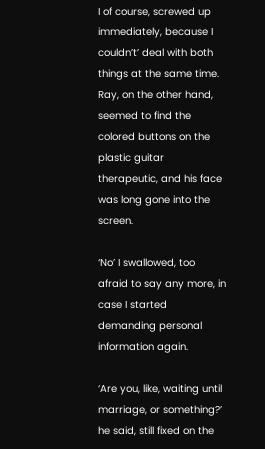I of course, screwed up immediately, because I couldn’t’ deal with both things at the same time. Ray, on the other hand, seemed to find the colored buttons on the plastic guitar therapeutic, and his face was long gone into the screen.

‘No’ I swallowed, too afraid to say any more, in case I started demanding personal information again.

‘Are you, like, waiting until marriage, or something?’ he said, still fixed on the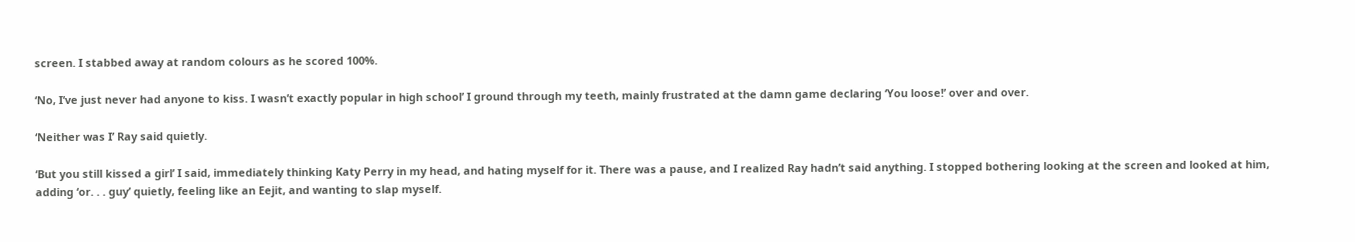screen. I stabbed away at random colours as he scored 100%.

‘No, I’ve just never had anyone to kiss. I wasn’t exactly popular in high school’ I ground through my teeth, mainly frustrated at the damn game declaring ‘You loose!’ over and over.

‘Neither was I’ Ray said quietly.

‘But you still kissed a girl’ I said, immediately thinking Katy Perry in my head, and hating myself for it. There was a pause, and I realized Ray hadn’t said anything. I stopped bothering looking at the screen and looked at him, adding ‘or. . . guy’ quietly, feeling like an Eejit, and wanting to slap myself.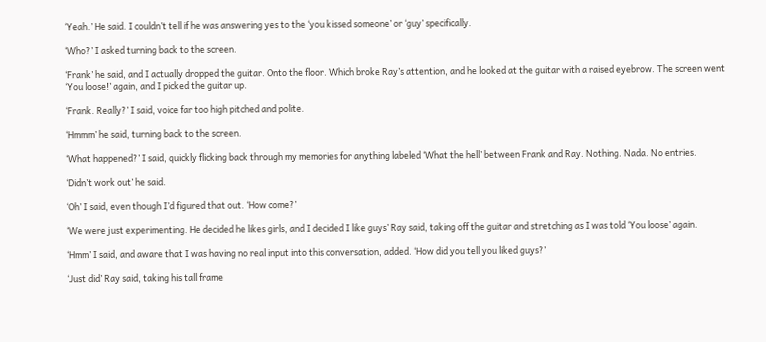‘Yeah.’ He said. I couldn’t tell if he was answering yes to the ‘you kissed someone’ or ‘guy’ specifically.

‘Who?’ I asked turning back to the screen.

‘Frank’ he said, and I actually dropped the guitar. Onto the floor. Which broke Ray’s attention, and he looked at the guitar with a raised eyebrow. The screen went ‘You loose!’ again, and I picked the guitar up.

‘Frank. Really?’ I said, voice far too high pitched and polite.

‘Hmmm’ he said, turning back to the screen.

‘What happened?’ I said, quickly flicking back through my memories for anything labeled ‘What the hell’ between Frank and Ray. Nothing. Nada. No entries.

‘Didn’t work out’ he said.

‘Oh’ I said, even though I’d figured that out. ‘How come?’

‘We were just experimenting. He decided he likes girls, and I decided I like guys’ Ray said, taking off the guitar and stretching as I was told ‘You loose’ again.

‘Hmm’ I said, and aware that I was having no real input into this conversation, added. ‘How did you tell you liked guys?’

‘Just did’ Ray said, taking his tall frame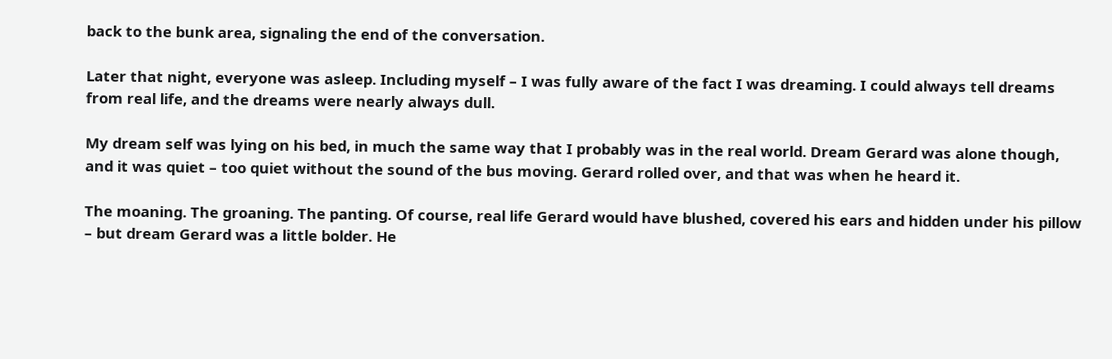back to the bunk area, signaling the end of the conversation.

Later that night, everyone was asleep. Including myself – I was fully aware of the fact I was dreaming. I could always tell dreams from real life, and the dreams were nearly always dull.

My dream self was lying on his bed, in much the same way that I probably was in the real world. Dream Gerard was alone though, and it was quiet – too quiet without the sound of the bus moving. Gerard rolled over, and that was when he heard it.

The moaning. The groaning. The panting. Of course, real life Gerard would have blushed, covered his ears and hidden under his pillow – but dream Gerard was a little bolder. He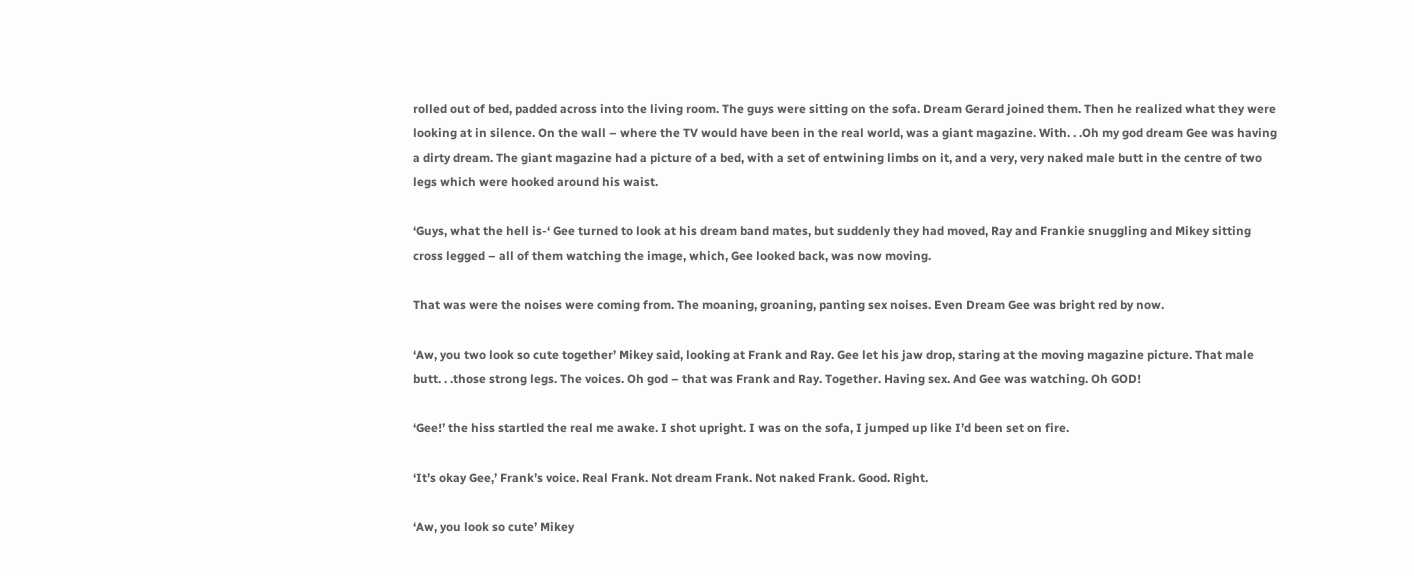rolled out of bed, padded across into the living room. The guys were sitting on the sofa. Dream Gerard joined them. Then he realized what they were looking at in silence. On the wall – where the TV would have been in the real world, was a giant magazine. With. . .Oh my god dream Gee was having a dirty dream. The giant magazine had a picture of a bed, with a set of entwining limbs on it, and a very, very naked male butt in the centre of two legs which were hooked around his waist.

‘Guys, what the hell is-‘ Gee turned to look at his dream band mates, but suddenly they had moved, Ray and Frankie snuggling and Mikey sitting cross legged – all of them watching the image, which, Gee looked back, was now moving.

That was were the noises were coming from. The moaning, groaning, panting sex noises. Even Dream Gee was bright red by now.

‘Aw, you two look so cute together’ Mikey said, looking at Frank and Ray. Gee let his jaw drop, staring at the moving magazine picture. That male butt. . .those strong legs. The voices. Oh god – that was Frank and Ray. Together. Having sex. And Gee was watching. Oh GOD!

‘Gee!’ the hiss startled the real me awake. I shot upright. I was on the sofa, I jumped up like I’d been set on fire.

‘It’s okay Gee,’ Frank’s voice. Real Frank. Not dream Frank. Not naked Frank. Good. Right.

‘Aw, you look so cute’ Mikey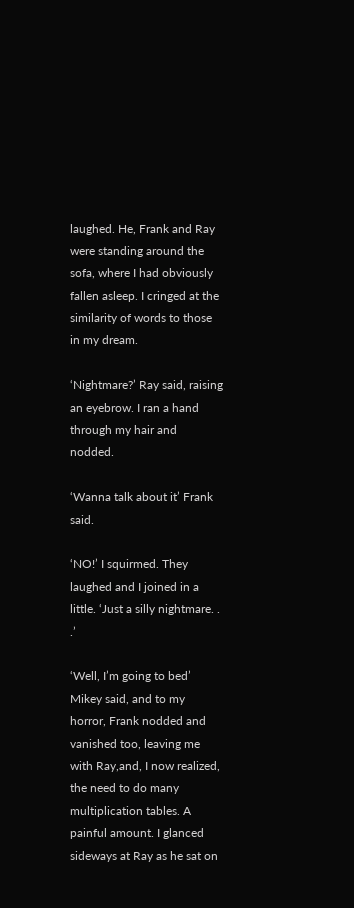laughed. He, Frank and Ray were standing around the sofa, where I had obviously fallen asleep. I cringed at the similarity of words to those in my dream.

‘Nightmare?’ Ray said, raising an eyebrow. I ran a hand through my hair and nodded.

‘Wanna talk about it’ Frank said.

‘NO!’ I squirmed. They laughed and I joined in a little. ‘Just a silly nightmare. . .’

‘Well, I’m going to bed’ Mikey said, and to my horror, Frank nodded and vanished too, leaving me with Ray,and, I now realized, the need to do many multiplication tables. A painful amount. I glanced sideways at Ray as he sat on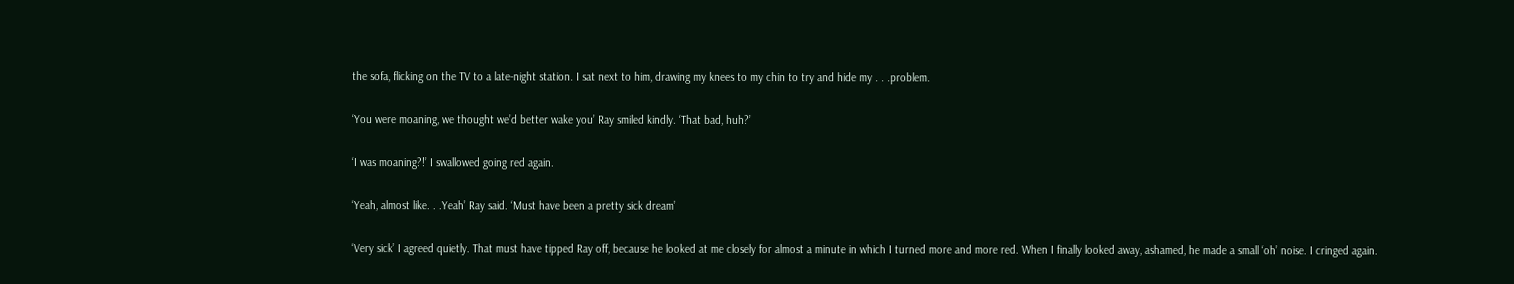the sofa, flicking on the TV to a late-night station. I sat next to him, drawing my knees to my chin to try and hide my . . .problem.

‘You were moaning, we thought we’d better wake you’ Ray smiled kindly. ‘That bad, huh?’

‘I was moaning?!’ I swallowed going red again.

‘Yeah, almost like. . .Yeah’ Ray said. ‘Must have been a pretty sick dream’

‘Very sick’ I agreed quietly. That must have tipped Ray off, because he looked at me closely for almost a minute in which I turned more and more red. When I finally looked away, ashamed, he made a small ‘oh’ noise. I cringed again.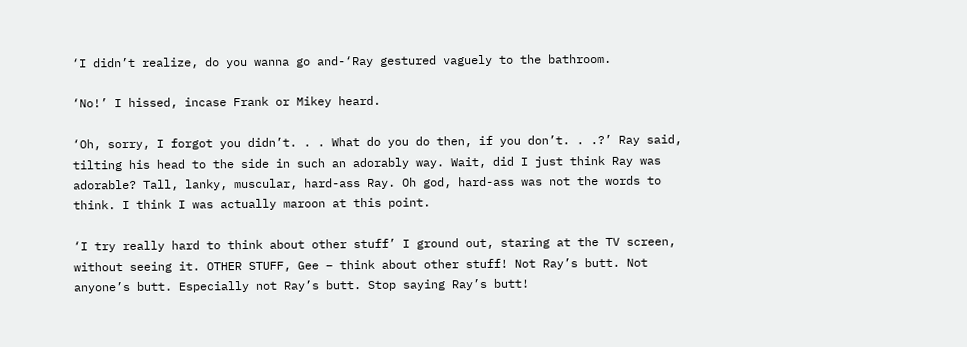‘I didn’t realize, do you wanna go and-‘Ray gestured vaguely to the bathroom.

‘No!’ I hissed, incase Frank or Mikey heard.

‘Oh, sorry, I forgot you didn’t. . . What do you do then, if you don’t. . .?’ Ray said, tilting his head to the side in such an adorably way. Wait, did I just think Ray was adorable? Tall, lanky, muscular, hard-ass Ray. Oh god, hard-ass was not the words to think. I think I was actually maroon at this point.

‘I try really hard to think about other stuff’ I ground out, staring at the TV screen, without seeing it. OTHER STUFF, Gee – think about other stuff! Not Ray’s butt. Not anyone’s butt. Especially not Ray’s butt. Stop saying Ray’s butt!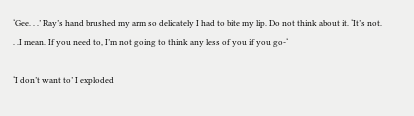‘Gee. . .’ Ray’s hand brushed my arm so delicately I had to bite my lip. Do not think about it. ‘It’s not. . .I mean. If you need to, I’m not going to think any less of you if you go-‘

‘I don’t want to’ I exploded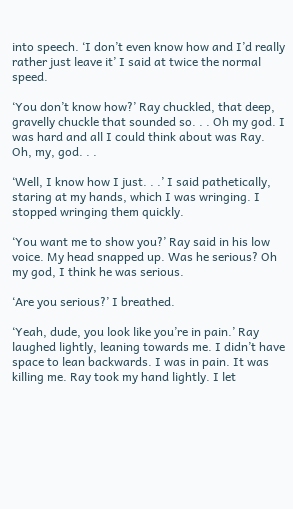into speech. ‘I don’t even know how and I’d really rather just leave it’ I said at twice the normal speed.

‘You don’t know how?’ Ray chuckled, that deep, gravelly chuckle that sounded so. . . Oh my god. I was hard and all I could think about was Ray. Oh, my, god. . .

‘Well, I know how I just. . .’ I said pathetically, staring at my hands, which I was wringing. I stopped wringing them quickly.

‘You want me to show you?’ Ray said in his low voice. My head snapped up. Was he serious? Oh my god, I think he was serious.

‘Are you serious?’ I breathed.

‘Yeah, dude, you look like you’re in pain.’ Ray laughed lightly, leaning towards me. I didn’t have space to lean backwards. I was in pain. It was killing me. Ray took my hand lightly. I let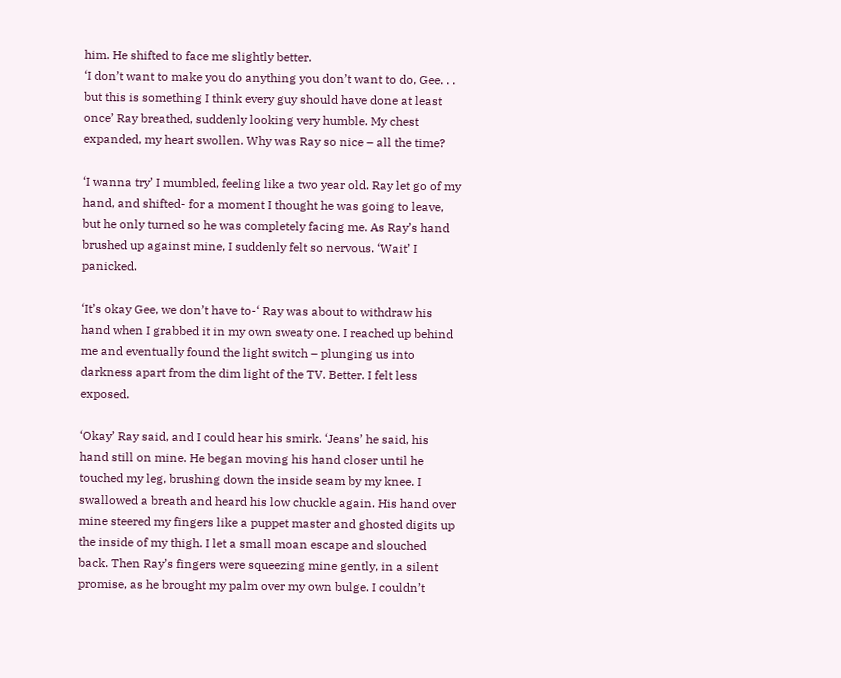him. He shifted to face me slightly better.
‘I don’t want to make you do anything you don’t want to do, Gee. . . but this is something I think every guy should have done at least once’ Ray breathed, suddenly looking very humble. My chest expanded, my heart swollen. Why was Ray so nice – all the time?

‘I wanna try’ I mumbled, feeling like a two year old. Ray let go of my hand, and shifted- for a moment I thought he was going to leave, but he only turned so he was completely facing me. As Ray’s hand brushed up against mine, I suddenly felt so nervous. ‘Wait’ I panicked.

‘It’s okay Gee, we don’t have to-‘ Ray was about to withdraw his hand when I grabbed it in my own sweaty one. I reached up behind me and eventually found the light switch – plunging us into darkness apart from the dim light of the TV. Better. I felt less exposed.

‘Okay’ Ray said, and I could hear his smirk. ‘Jeans’ he said, his hand still on mine. He began moving his hand closer until he touched my leg, brushing down the inside seam by my knee. I swallowed a breath and heard his low chuckle again. His hand over mine steered my fingers like a puppet master and ghosted digits up the inside of my thigh. I let a small moan escape and slouched back. Then Ray’s fingers were squeezing mine gently, in a silent promise, as he brought my palm over my own bulge. I couldn’t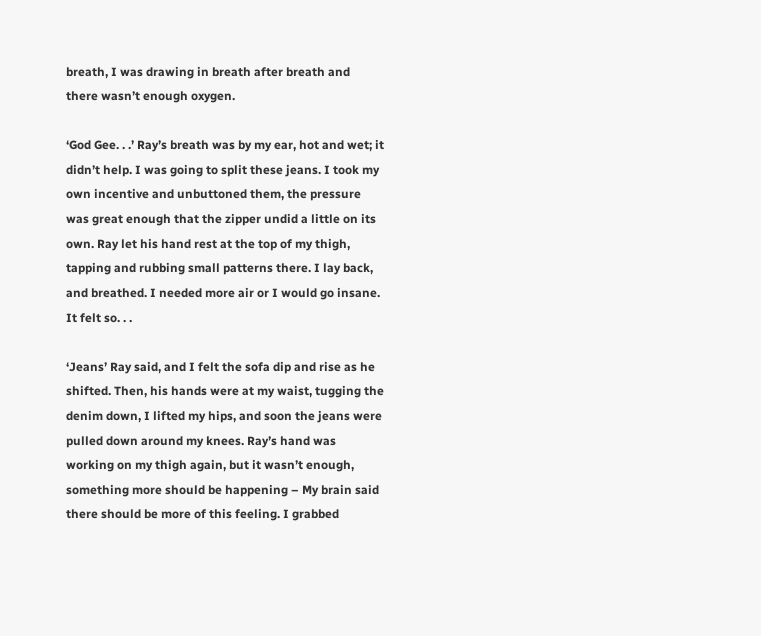breath, I was drawing in breath after breath and there wasn’t enough oxygen.

‘God Gee. . .’ Ray’s breath was by my ear, hot and wet; it didn’t help. I was going to split these jeans. I took my own incentive and unbuttoned them, the pressure was great enough that the zipper undid a little on its own. Ray let his hand rest at the top of my thigh, tapping and rubbing small patterns there. I lay back, and breathed. I needed more air or I would go insane. It felt so. . .

‘Jeans’ Ray said, and I felt the sofa dip and rise as he shifted. Then, his hands were at my waist, tugging the denim down, I lifted my hips, and soon the jeans were pulled down around my knees. Ray’s hand was working on my thigh again, but it wasn’t enough, something more should be happening – My brain said there should be more of this feeling. I grabbed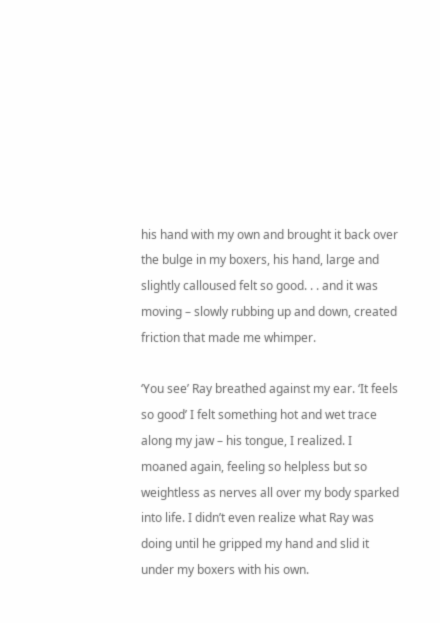his hand with my own and brought it back over the bulge in my boxers, his hand, large and slightly calloused felt so good. . . and it was moving – slowly rubbing up and down, created friction that made me whimper.

‘You see’ Ray breathed against my ear. ‘It feels so good’ I felt something hot and wet trace along my jaw – his tongue, I realized. I moaned again, feeling so helpless but so weightless as nerves all over my body sparked into life. I didn’t even realize what Ray was doing until he gripped my hand and slid it under my boxers with his own.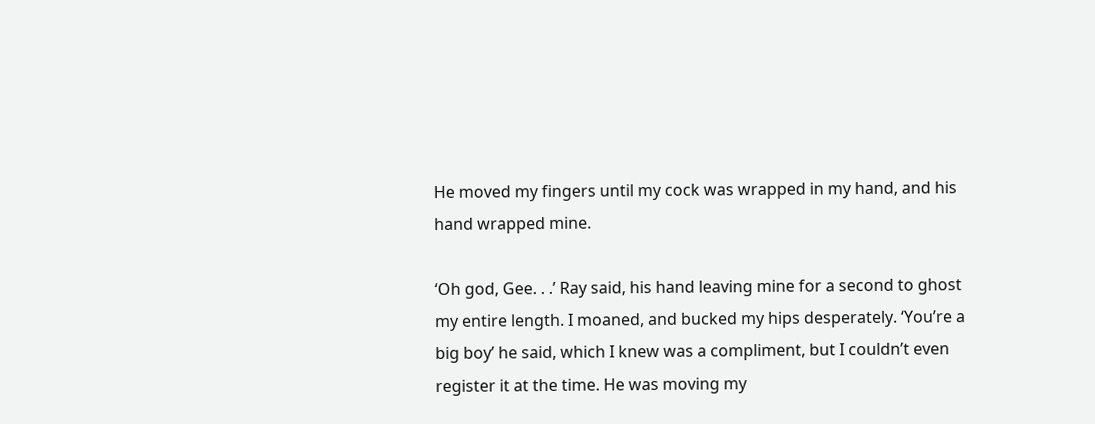He moved my fingers until my cock was wrapped in my hand, and his hand wrapped mine.

‘Oh god, Gee. . .’ Ray said, his hand leaving mine for a second to ghost my entire length. I moaned, and bucked my hips desperately. ‘You’re a big boy’ he said, which I knew was a compliment, but I couldn’t even register it at the time. He was moving my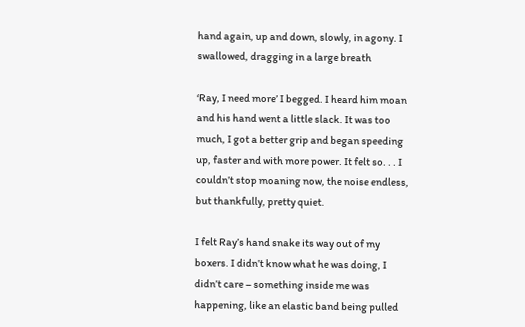hand again, up and down, slowly, in agony. I swallowed, dragging in a large breath

‘Ray, I need more’ I begged. I heard him moan and his hand went a little slack. It was too much, I got a better grip and began speeding up, faster and with more power. It felt so. . . I couldn’t stop moaning now, the noise endless, but thankfully, pretty quiet.

I felt Ray’s hand snake its way out of my boxers. I didn’t know what he was doing, I didn’t care – something inside me was happening, like an elastic band being pulled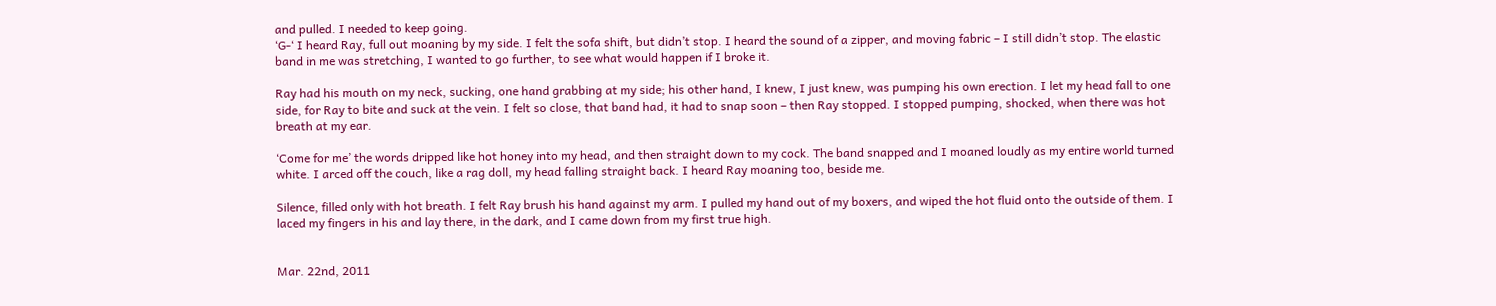and pulled. I needed to keep going.
‘G-‘ I heard Ray, full out moaning by my side. I felt the sofa shift, but didn’t stop. I heard the sound of a zipper, and moving fabric – I still didn’t stop. The elastic band in me was stretching, I wanted to go further, to see what would happen if I broke it.

Ray had his mouth on my neck, sucking, one hand grabbing at my side; his other hand, I knew, I just knew, was pumping his own erection. I let my head fall to one side, for Ray to bite and suck at the vein. I felt so close, that band had, it had to snap soon – then Ray stopped. I stopped pumping, shocked, when there was hot breath at my ear.

‘Come for me’ the words dripped like hot honey into my head, and then straight down to my cock. The band snapped and I moaned loudly as my entire world turned white. I arced off the couch, like a rag doll, my head falling straight back. I heard Ray moaning too, beside me.

Silence, filled only with hot breath. I felt Ray brush his hand against my arm. I pulled my hand out of my boxers, and wiped the hot fluid onto the outside of them. I laced my fingers in his and lay there, in the dark, and I came down from my first true high.


Mar. 22nd, 2011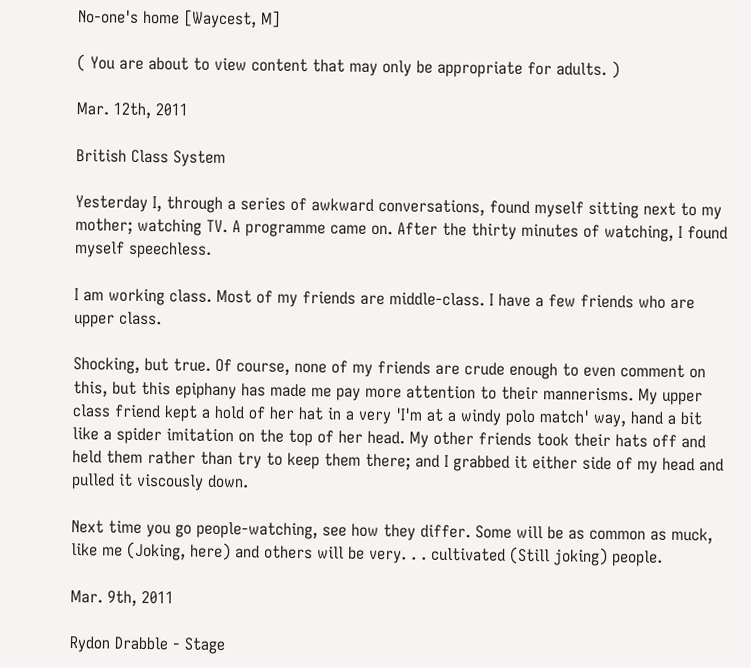No-one's home [Waycest, M]

( You are about to view content that may only be appropriate for adults. )

Mar. 12th, 2011

British Class System

Yesterday I, through a series of awkward conversations, found myself sitting next to my mother; watching TV. A programme came on. After the thirty minutes of watching, I found myself speechless.

I am working class. Most of my friends are middle-class. I have a few friends who are upper class.

Shocking, but true. Of course, none of my friends are crude enough to even comment on this, but this epiphany has made me pay more attention to their mannerisms. My upper class friend kept a hold of her hat in a very 'I'm at a windy polo match' way, hand a bit like a spider imitation on the top of her head. My other friends took their hats off and held them rather than try to keep them there; and I grabbed it either side of my head and pulled it viscously down.

Next time you go people-watching, see how they differ. Some will be as common as muck, like me (Joking, here) and others will be very. . . cultivated (Still joking) people.

Mar. 9th, 2011

Rydon Drabble - Stage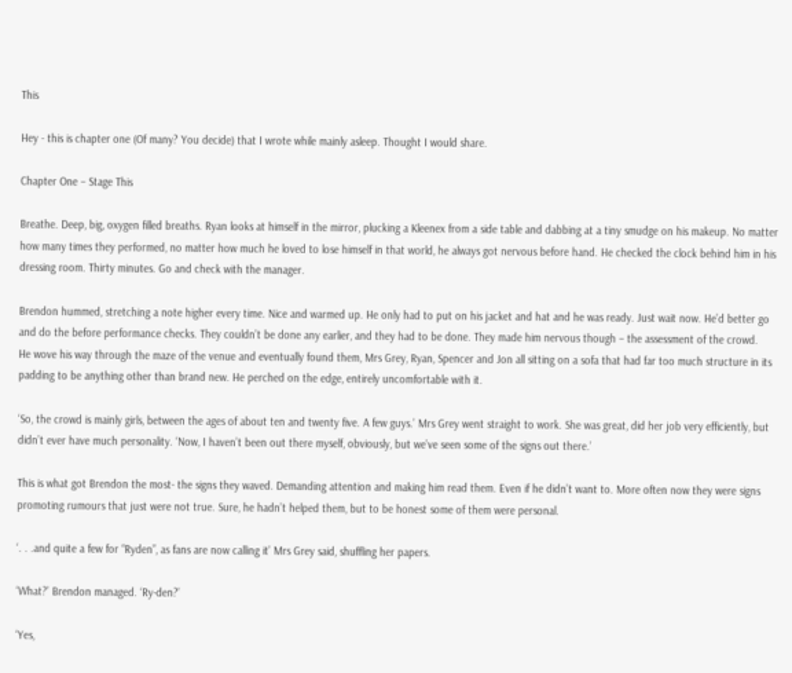This

Hey - this is chapter one (Of many? You decide) that I wrote while mainly asleep. Thought I would share.

Chapter One – Stage This

Breathe. Deep, big, oxygen filled breaths. Ryan looks at himself in the mirror, plucking a Kleenex from a side table and dabbing at a tiny smudge on his makeup. No matter how many times they performed, no matter how much he loved to lose himself in that world, he always got nervous before hand. He checked the clock behind him in his dressing room. Thirty minutes. Go and check with the manager.

Brendon hummed, stretching a note higher every time. Nice and warmed up. He only had to put on his jacket and hat and he was ready. Just wait now. He’d better go and do the before performance checks. They couldn’t be done any earlier, and they had to be done. They made him nervous though – the assessment of the crowd.
He wove his way through the maze of the venue and eventually found them, Mrs Grey, Ryan, Spencer and Jon all sitting on a sofa that had far too much structure in its padding to be anything other than brand new. He perched on the edge, entirely uncomfortable with it.

‘So, the crowd is mainly girls, between the ages of about ten and twenty five. A few guys.’ Mrs Grey went straight to work. She was great, did her job very efficiently, but didn’t ever have much personality. ‘Now, I haven’t been out there myself, obviously, but we’ve seen some of the signs out there.’

This is what got Brendon the most- the signs they waved. Demanding attention and making him read them. Even if he didn’t want to. More often now they were signs promoting rumours that just were not true. Sure, he hadn’t helped them, but to be honest some of them were personal.

‘. . .and quite a few for “Ryden”, as fans are now calling it’ Mrs Grey said, shuffling her papers.

‘What?’ Brendon managed. ‘Ry-den?’

‘Yes,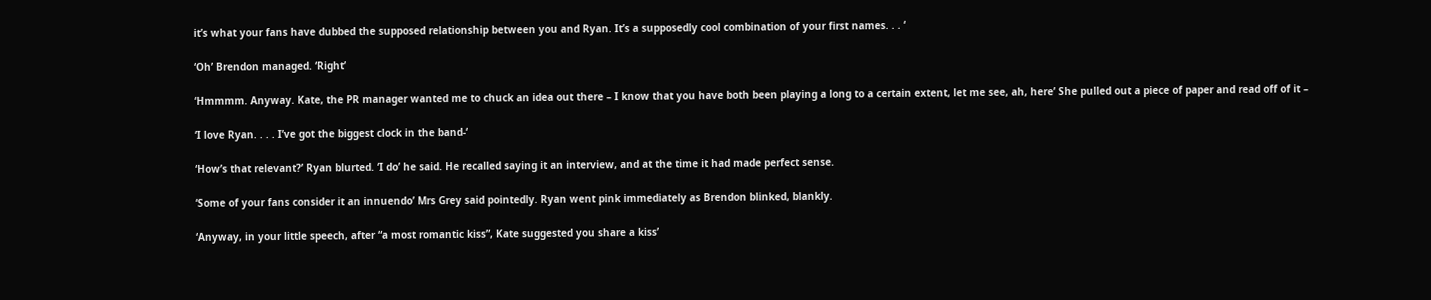it’s what your fans have dubbed the supposed relationship between you and Ryan. It’s a supposedly cool combination of your first names. . . ‘

‘Oh’ Brendon managed. ‘Right’

‘Hmmmm. Anyway. Kate, the PR manager wanted me to chuck an idea out there – I know that you have both been playing a long to a certain extent, let me see, ah, here’ She pulled out a piece of paper and read off of it –

‘I love Ryan. . . . I’ve got the biggest clock in the band-‘

‘How’s that relevant?’ Ryan blurted. ‘I do’ he said. He recalled saying it an interview, and at the time it had made perfect sense.

‘Some of your fans consider it an innuendo’ Mrs Grey said pointedly. Ryan went pink immediately as Brendon blinked, blankly.

‘Anyway, in your little speech, after “a most romantic kiss”, Kate suggested you share a kiss’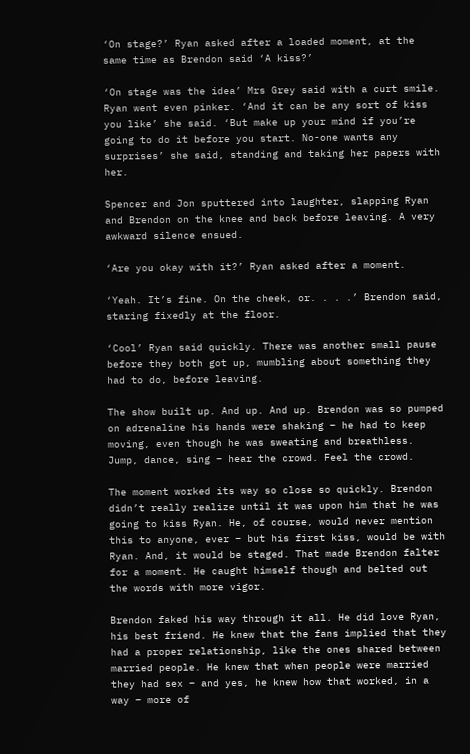‘On stage?’ Ryan asked after a loaded moment, at the same time as Brendon said ‘A kiss?’

‘On stage was the idea’ Mrs Grey said with a curt smile. Ryan went even pinker. ‘And it can be any sort of kiss you like’ she said. ‘But make up your mind if you’re going to do it before you start. No-one wants any surprises’ she said, standing and taking her papers with her.

Spencer and Jon sputtered into laughter, slapping Ryan and Brendon on the knee and back before leaving. A very awkward silence ensued.

‘Are you okay with it?’ Ryan asked after a moment.

‘Yeah. It’s fine. On the cheek, or. . . .’ Brendon said, staring fixedly at the floor.

‘Cool’ Ryan said quickly. There was another small pause before they both got up, mumbling about something they had to do, before leaving.

The show built up. And up. And up. Brendon was so pumped on adrenaline his hands were shaking – he had to keep moving, even though he was sweating and breathless. Jump, dance, sing – hear the crowd. Feel the crowd.

The moment worked its way so close so quickly. Brendon didn’t really realize until it was upon him that he was going to kiss Ryan. He, of course, would never mention this to anyone, ever – but his first kiss, would be with Ryan. And, it would be staged. That made Brendon falter for a moment. He caught himself though and belted out the words with more vigor.

Brendon faked his way through it all. He did love Ryan, his best friend. He knew that the fans implied that they had a proper relationship, like the ones shared between married people. He knew that when people were married they had sex – and yes, he knew how that worked, in a way – more of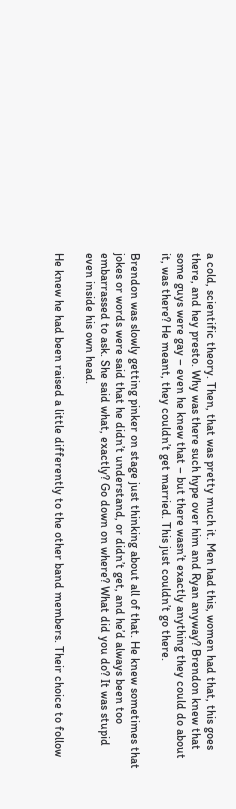a cold, scientific theory. Then, that was pretty much it. Men had this, women had that, this goes there, and hey presto. Why was there such hype over him and Ryan anyway? Brendon knew that some guys were gay – even he knew that – but there wasn’t exactly anything they could do about it, was there? He meant, they couldn’t get married. This just couldn’t go there.

Brendon was slowly getting pinker on stage just thinking about all of that. He knew sometimes that jokes or words were said that he didn’t understand, or didn’t get, and he’d always been too embarrassed to ask. She said what, exactly? Go down on where? What did you do? It was stupid even inside his own head.

He knew he had been raised a little differently to the other band members. Their choice to follow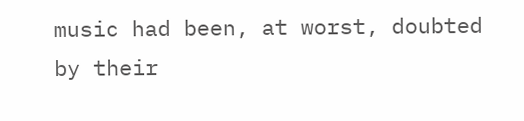music had been, at worst, doubted by their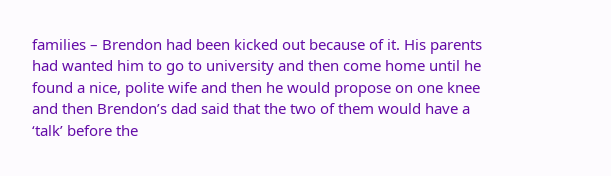families – Brendon had been kicked out because of it. His parents had wanted him to go to university and then come home until he found a nice, polite wife and then he would propose on one knee and then Brendon’s dad said that the two of them would have a ‘talk’ before the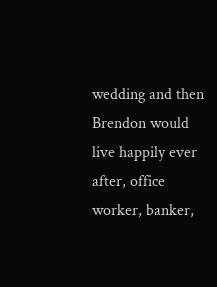wedding and then Brendon would live happily ever after, office worker, banker,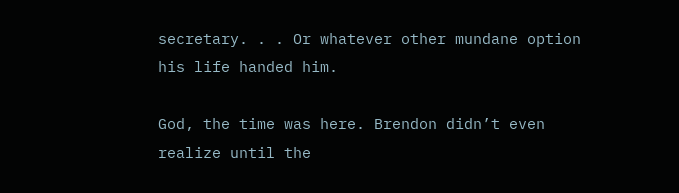secretary. . . Or whatever other mundane option his life handed him.

God, the time was here. Brendon didn’t even realize until the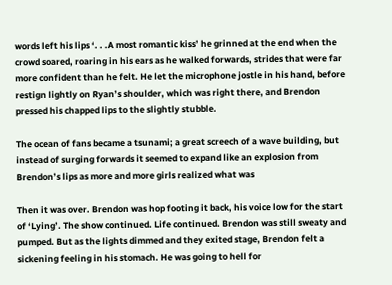words left his lips ‘. . .A most romantic kiss’ he grinned at the end when the crowd soared, roaring in his ears as he walked forwards, strides that were far more confident than he felt. He let the microphone jostle in his hand, before restign lightly on Ryan’s shoulder, which was right there, and Brendon pressed his chapped lips to the slightly stubble.

The ocean of fans became a tsunami; a great screech of a wave building, but instead of surging forwards it seemed to expand like an explosion from Brendon’s lips as more and more girls realized what was

Then it was over. Brendon was hop footing it back, his voice low for the start of ‘Lying’. The show continued. Life continued. Brendon was still sweaty and pumped. But as the lights dimmed and they exited stage, Brendon felt a sickening feeling in his stomach. He was going to hell for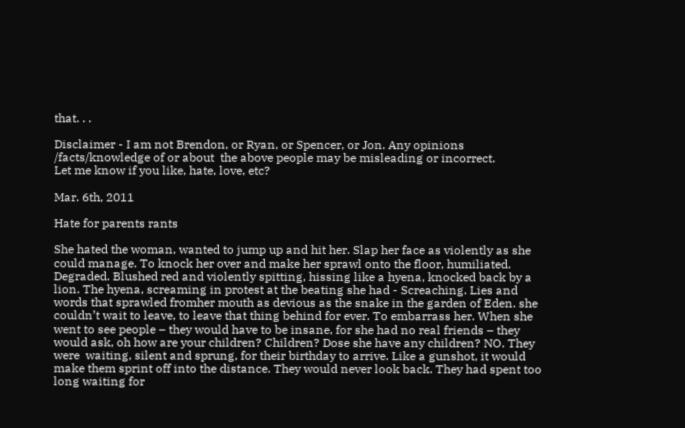that. . .

Disclaimer - I am not Brendon, or Ryan, or Spencer, or Jon. Any opinions /facts/knowledge of or about  the above people may be misleading or incorrect.
Let me know if you like, hate, love, etc?

Mar. 6th, 2011

Hate for parents rants

She hated the woman, wanted to jump up and hit her. Slap her face as violently as she could manage. To knock her over and make her sprawl onto the floor, humiliated. Degraded. Blushed red and violently spitting, hissing like a hyena, knocked back by a lion. The hyena, screaming in protest at the beating she had - Screaching. Lies and words that sprawled fromher mouth as devious as the snake in the garden of Eden. she couldn’t wait to leave, to leave that thing behind for ever. To embarrass her. When she went to see people – they would have to be insane, for she had no real friends – they would ask, oh how are your children? Children? Dose she have any children? NO. They were  waiting, silent and sprung, for their birthday to arrive. Like a gunshot, it would make them sprint off into the distance. They would never look back. They had spent too long waiting for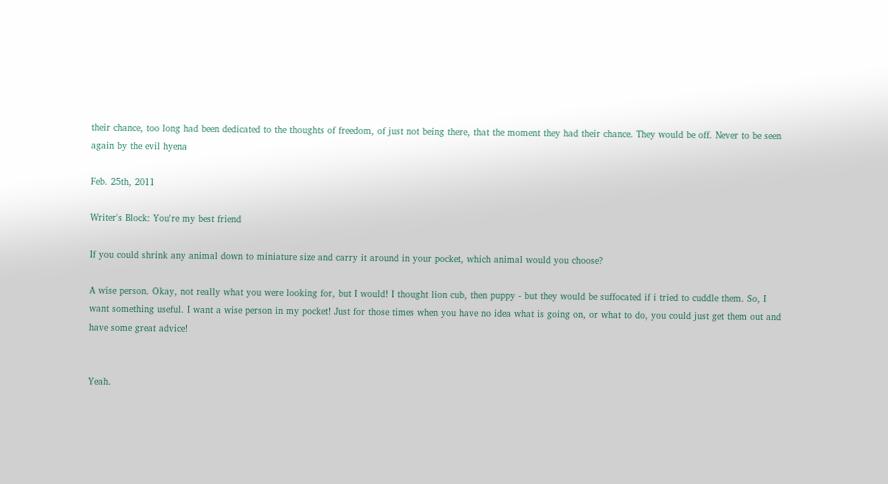their chance, too long had been dedicated to the thoughts of freedom, of just not being there, that the moment they had their chance. They would be off. Never to be seen again by the evil hyena

Feb. 25th, 2011

Writer's Block: You're my best friend

If you could shrink any animal down to miniature size and carry it around in your pocket, which animal would you choose?

A wise person. Okay, not really what you were looking for, but I would! I thought lion cub, then puppy - but they would be suffocated if i tried to cuddle them. So, I want something useful. I want a wise person in my pocket! Just for those times when you have no idea what is going on, or what to do, you could just get them out and have some great advice!


Yeah.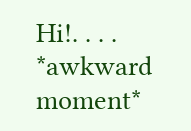Hi!. . . . *awkward moment*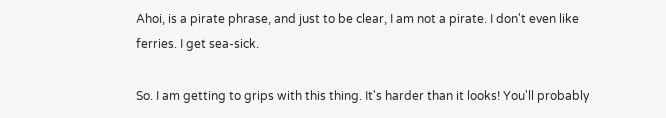Ahoi, is a pirate phrase, and just to be clear, I am not a pirate. I don't even like ferries. I get sea-sick.

So. I am getting to grips with this thing. It's harder than it looks! You'll probably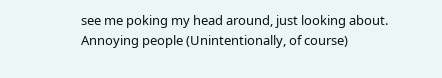see me poking my head around, just looking about. Annoying people (Unintentionally, of course)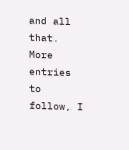and all that. More entries to follow, I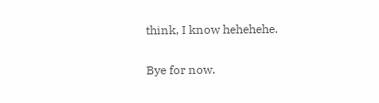think, I know hehehehe.

Bye for now.